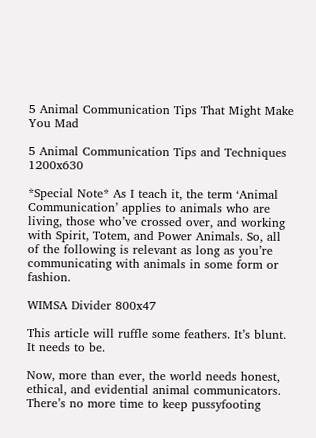5 Animal Communication Tips That Might Make You Mad

5 Animal Communication Tips and Techniques 1200x630

*Special Note* As I teach it, the term ‘Animal Communication’ applies to animals who are living, those who’ve crossed over, and working with Spirit, Totem, and Power Animals. So, all of the following is relevant as long as you’re communicating with animals in some form or fashion.

WIMSA Divider 800x47

This article will ruffle some feathers. It’s blunt. It needs to be.

Now, more than ever, the world needs honest, ethical, and evidential animal communicators. There’s no more time to keep pussyfooting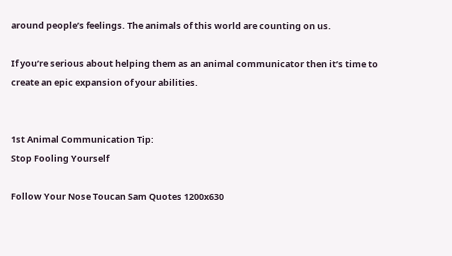around people’s feelings. The animals of this world are counting on us.

If you’re serious about helping them as an animal communicator then it’s time to create an epic expansion of your abilities.


1st Animal Communication Tip:
Stop Fooling Yourself

Follow Your Nose Toucan Sam Quotes 1200x630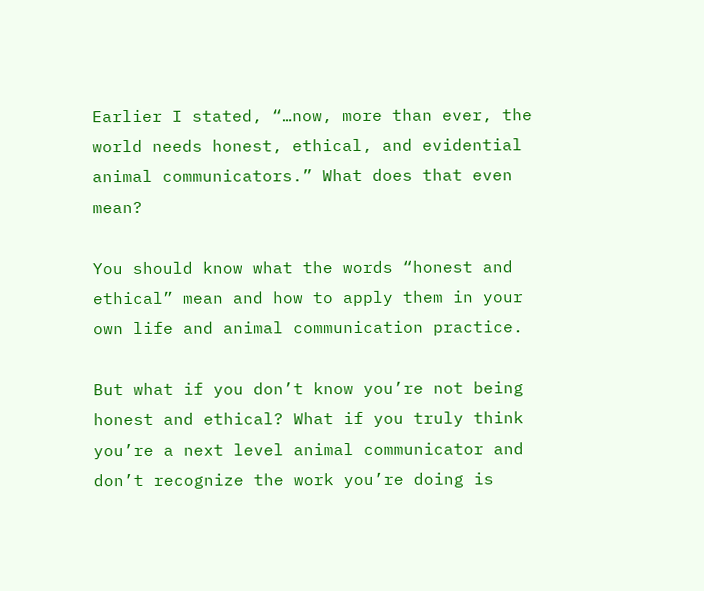Earlier I stated, “…now, more than ever, the world needs honest, ethical, and evidential animal communicators.” What does that even mean?

You should know what the words “honest and ethical” mean and how to apply them in your own life and animal communication practice.

But what if you don’t know you’re not being honest and ethical? What if you truly think you’re a next level animal communicator and don’t recognize the work you’re doing is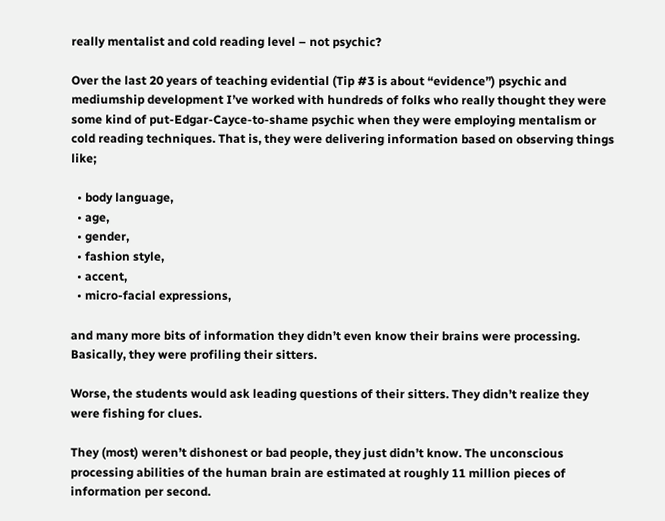really mentalist and cold reading level – not psychic?

Over the last 20 years of teaching evidential (Tip #3 is about “evidence”) psychic and mediumship development I’ve worked with hundreds of folks who really thought they were some kind of put-Edgar-Cayce-to-shame psychic when they were employing mentalism or cold reading techniques. That is, they were delivering information based on observing things like;

  • body language,
  • age,
  • gender,
  • fashion style,
  • accent,
  • micro-facial expressions,

and many more bits of information they didn’t even know their brains were processing. Basically, they were profiling their sitters.

Worse, the students would ask leading questions of their sitters. They didn’t realize they were fishing for clues.

They (most) weren’t dishonest or bad people, they just didn’t know. The unconscious processing abilities of the human brain are estimated at roughly 11 million pieces of information per second.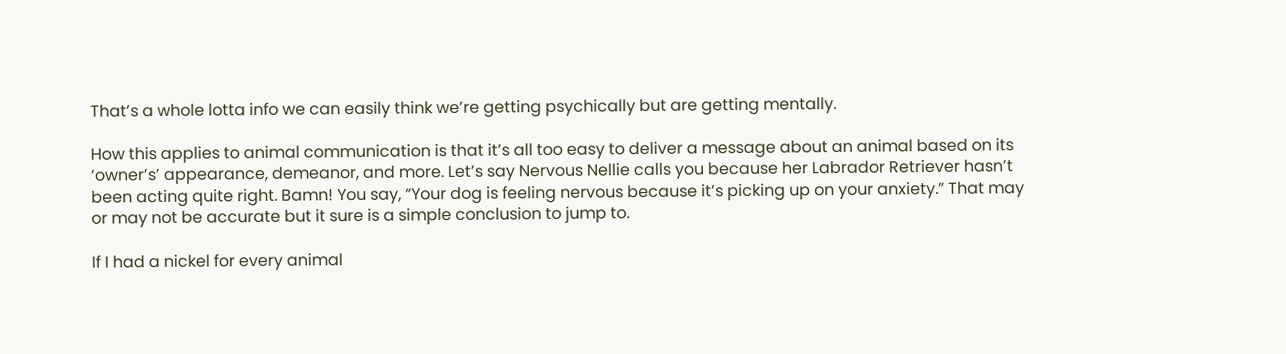That’s a whole lotta info we can easily think we’re getting psychically but are getting mentally.

How this applies to animal communication is that it’s all too easy to deliver a message about an animal based on its ‘owner’s’ appearance, demeanor, and more. Let’s say Nervous Nellie calls you because her Labrador Retriever hasn’t been acting quite right. Bamn! You say, “Your dog is feeling nervous because it’s picking up on your anxiety.” That may or may not be accurate but it sure is a simple conclusion to jump to.

If I had a nickel for every animal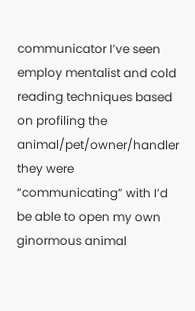communicator I’ve seen employ mentalist and cold reading techniques based on profiling the animal/pet/owner/handler they were “communicating” with I’d be able to open my own ginormous animal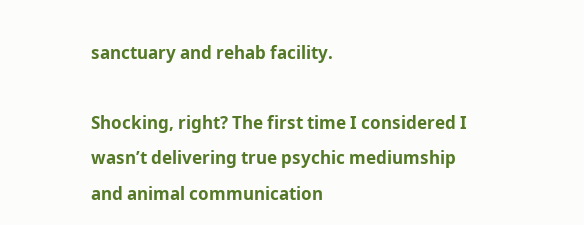sanctuary and rehab facility.

Shocking, right? The first time I considered I wasn’t delivering true psychic mediumship and animal communication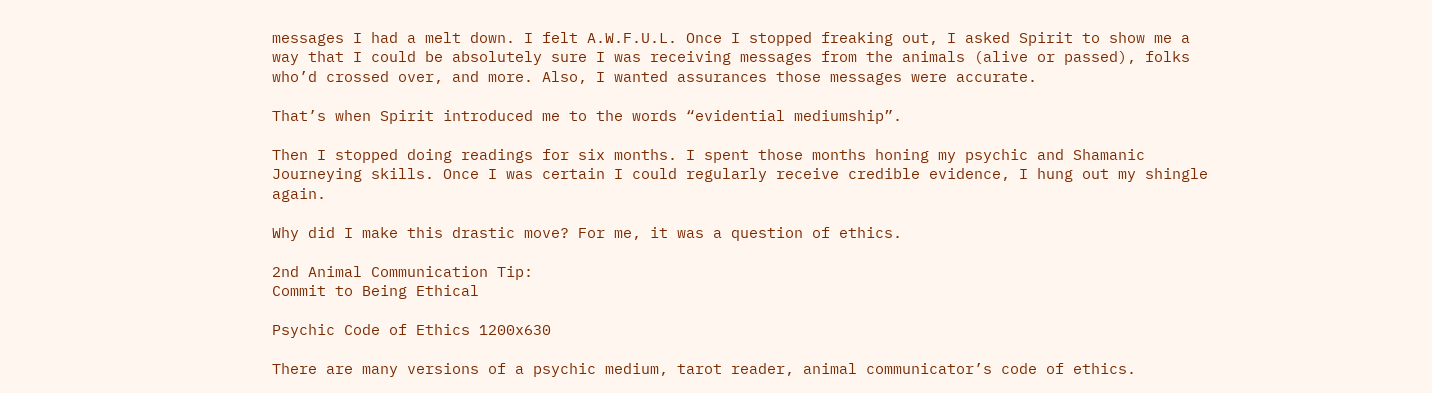messages I had a melt down. I felt A.W.F.U.L. Once I stopped freaking out, I asked Spirit to show me a way that I could be absolutely sure I was receiving messages from the animals (alive or passed), folks who’d crossed over, and more. Also, I wanted assurances those messages were accurate.

That’s when Spirit introduced me to the words “evidential mediumship”.

Then I stopped doing readings for six months. I spent those months honing my psychic and Shamanic Journeying skills. Once I was certain I could regularly receive credible evidence, I hung out my shingle again.

Why did I make this drastic move? For me, it was a question of ethics.

2nd Animal Communication Tip:
Commit to Being Ethical

Psychic Code of Ethics 1200x630

There are many versions of a psychic medium, tarot reader, animal communicator’s code of ethics.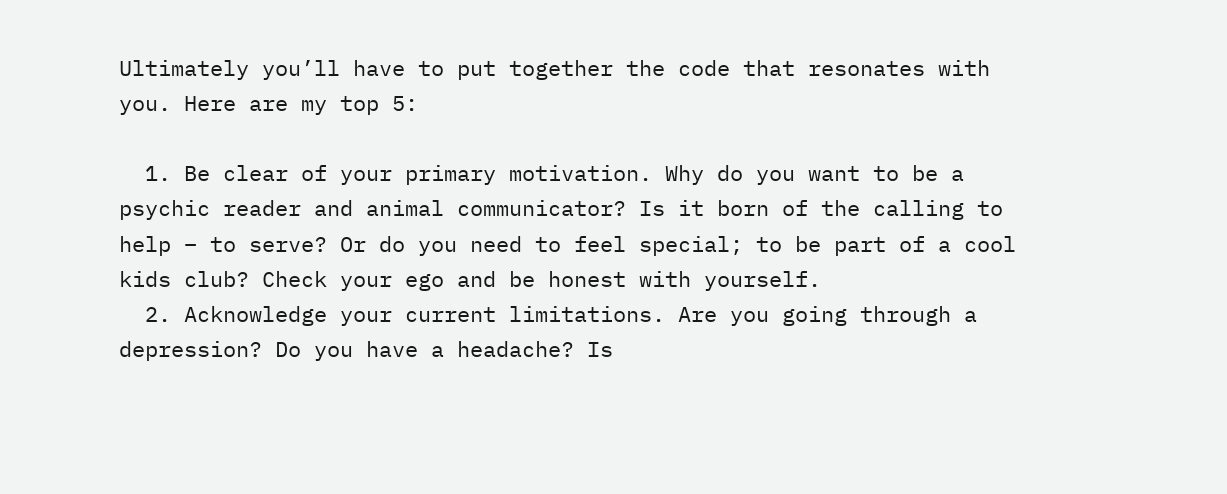Ultimately you’ll have to put together the code that resonates with you. Here are my top 5:

  1. Be clear of your primary motivation. Why do you want to be a psychic reader and animal communicator? Is it born of the calling to help – to serve? Or do you need to feel special; to be part of a cool kids club? Check your ego and be honest with yourself.
  2. Acknowledge your current limitations. Are you going through a depression? Do you have a headache? Is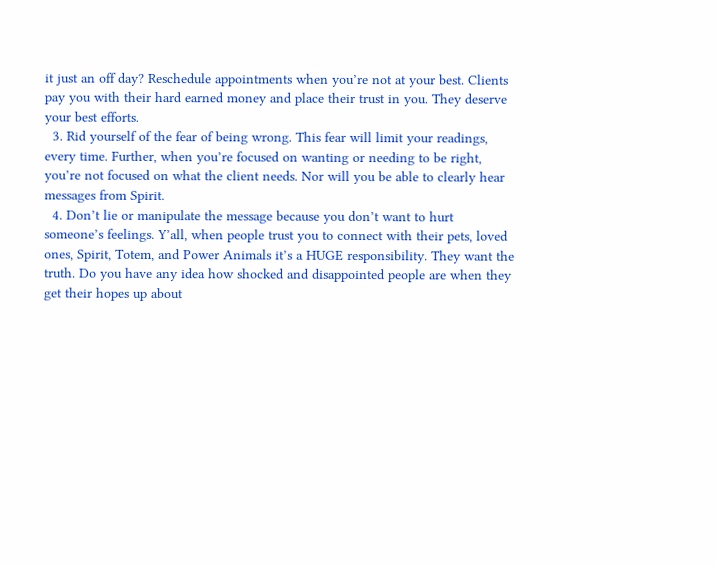it just an off day? Reschedule appointments when you’re not at your best. Clients pay you with their hard earned money and place their trust in you. They deserve your best efforts.
  3. Rid yourself of the fear of being wrong. This fear will limit your readings, every time. Further, when you’re focused on wanting or needing to be right, you’re not focused on what the client needs. Nor will you be able to clearly hear messages from Spirit.
  4. Don’t lie or manipulate the message because you don’t want to hurt someone’s feelings. Y’all, when people trust you to connect with their pets, loved ones, Spirit, Totem, and Power Animals it’s a HUGE responsibility. They want the truth. Do you have any idea how shocked and disappointed people are when they get their hopes up about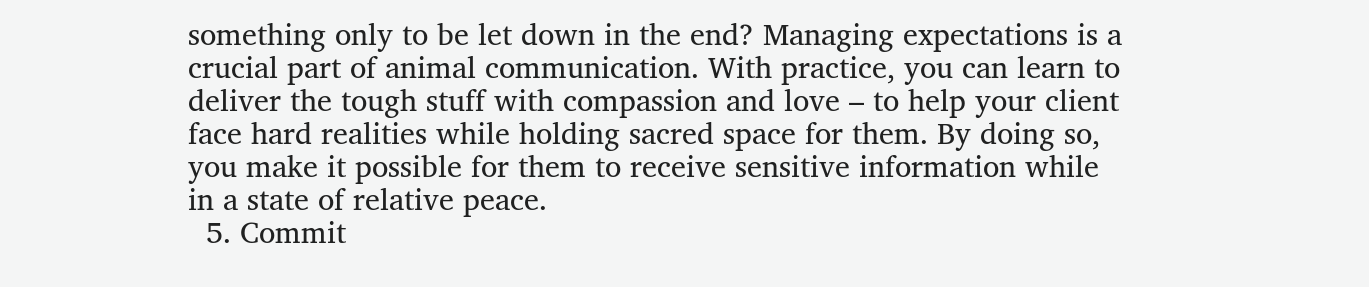something only to be let down in the end? Managing expectations is a crucial part of animal communication. With practice, you can learn to deliver the tough stuff with compassion and love – to help your client face hard realities while holding sacred space for them. By doing so, you make it possible for them to receive sensitive information while in a state of relative peace.
  5. Commit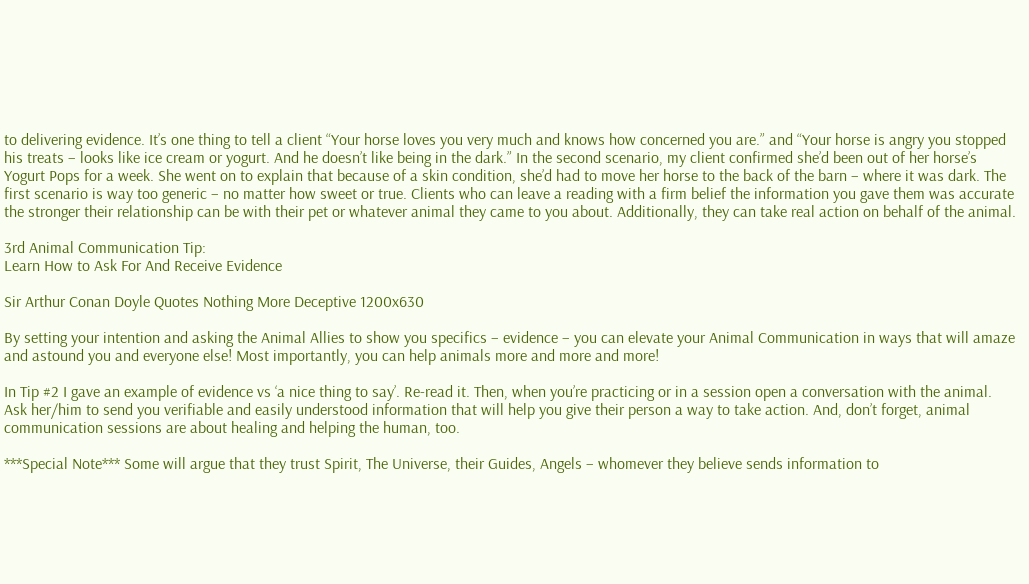to delivering evidence. It’s one thing to tell a client “Your horse loves you very much and knows how concerned you are.” and “Your horse is angry you stopped his treats – looks like ice cream or yogurt. And he doesn’t like being in the dark.” In the second scenario, my client confirmed she’d been out of her horse’s Yogurt Pops for a week. She went on to explain that because of a skin condition, she’d had to move her horse to the back of the barn – where it was dark. The first scenario is way too generic – no matter how sweet or true. Clients who can leave a reading with a firm belief the information you gave them was accurate the stronger their relationship can be with their pet or whatever animal they came to you about. Additionally, they can take real action on behalf of the animal.

3rd Animal Communication Tip:
Learn How to Ask For And Receive Evidence

Sir Arthur Conan Doyle Quotes Nothing More Deceptive 1200x630

By setting your intention and asking the Animal Allies to show you specifics – evidence – you can elevate your Animal Communication in ways that will amaze and astound you and everyone else! Most importantly, you can help animals more and more and more!

In Tip #2 I gave an example of evidence vs ‘a nice thing to say’. Re-read it. Then, when you’re practicing or in a session open a conversation with the animal. Ask her/him to send you verifiable and easily understood information that will help you give their person a way to take action. And, don’t forget, animal communication sessions are about healing and helping the human, too.

***Special Note*** Some will argue that they trust Spirit, The Universe, their Guides, Angels – whomever they believe sends information to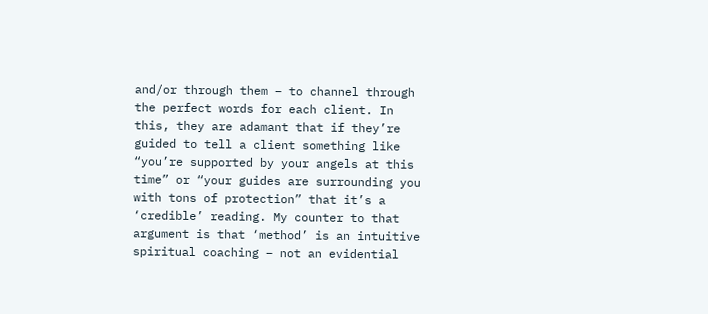and/or through them – to channel through the perfect words for each client. In this, they are adamant that if they’re guided to tell a client something like “you’re supported by your angels at this time” or “your guides are surrounding you with tons of protection” that it’s a ‘credible’ reading. My counter to that argument is that ‘method’ is an intuitive spiritual coaching – not an evidential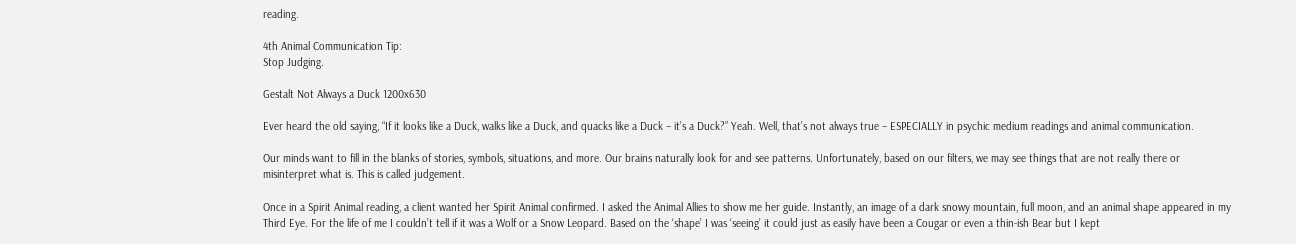reading.

4th Animal Communication Tip:
Stop Judging.

Gestalt Not Always a Duck 1200x630

Ever heard the old saying, “If it looks like a Duck, walks like a Duck, and quacks like a Duck – it’s a Duck?” Yeah. Well, that’s not always true – ESPECIALLY in psychic medium readings and animal communication.

Our minds want to fill in the blanks of stories, symbols, situations, and more. Our brains naturally look for and see patterns. Unfortunately, based on our filters, we may see things that are not really there or misinterpret what is. This is called judgement.

Once in a Spirit Animal reading, a client wanted her Spirit Animal confirmed. I asked the Animal Allies to show me her guide. Instantly, an image of a dark snowy mountain, full moon, and an animal shape appeared in my Third Eye. For the life of me I couldn’t tell if it was a Wolf or a Snow Leopard. Based on the ‘shape’ I was ‘seeing’ it could just as easily have been a Cougar or even a thin-ish Bear but I kept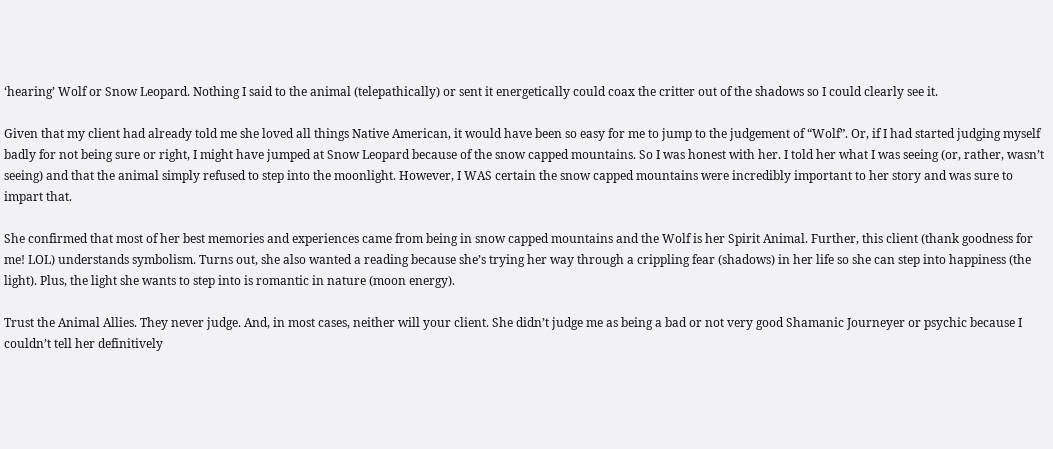‘hearing’ Wolf or Snow Leopard. Nothing I said to the animal (telepathically) or sent it energetically could coax the critter out of the shadows so I could clearly see it.

Given that my client had already told me she loved all things Native American, it would have been so easy for me to jump to the judgement of “Wolf”. Or, if I had started judging myself badly for not being sure or right, I might have jumped at Snow Leopard because of the snow capped mountains. So I was honest with her. I told her what I was seeing (or, rather, wasn’t seeing) and that the animal simply refused to step into the moonlight. However, I WAS certain the snow capped mountains were incredibly important to her story and was sure to impart that.

She confirmed that most of her best memories and experiences came from being in snow capped mountains and the Wolf is her Spirit Animal. Further, this client (thank goodness for me! LOL) understands symbolism. Turns out, she also wanted a reading because she’s trying her way through a crippling fear (shadows) in her life so she can step into happiness (the light). Plus, the light she wants to step into is romantic in nature (moon energy).

Trust the Animal Allies. They never judge. And, in most cases, neither will your client. She didn’t judge me as being a bad or not very good Shamanic Journeyer or psychic because I couldn’t tell her definitively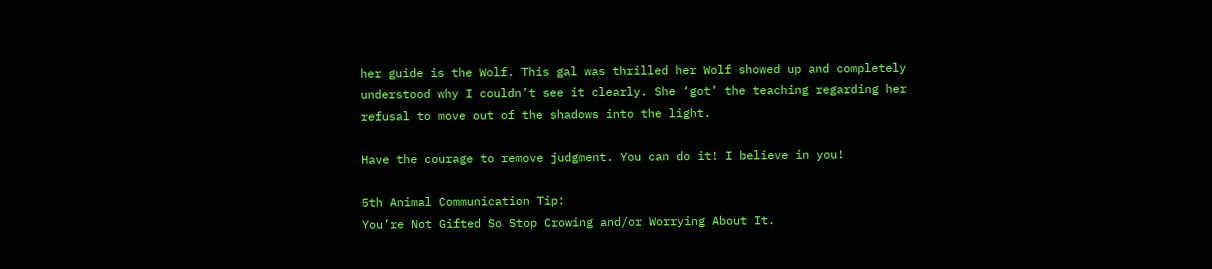her guide is the Wolf. This gal was thrilled her Wolf showed up and completely understood why I couldn’t see it clearly. She ‘got’ the teaching regarding her refusal to move out of the shadows into the light.

Have the courage to remove judgment. You can do it! I believe in you!

5th Animal Communication Tip:
You’re Not Gifted So Stop Crowing and/or Worrying About It.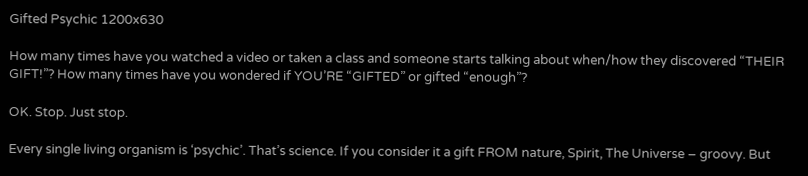Gifted Psychic 1200x630

How many times have you watched a video or taken a class and someone starts talking about when/how they discovered “THEIR GIFT!”? How many times have you wondered if YOU’RE “GIFTED” or gifted “enough”?

OK. Stop. Just stop.

Every single living organism is ‘psychic’. That’s science. If you consider it a gift FROM nature, Spirit, The Universe – groovy. But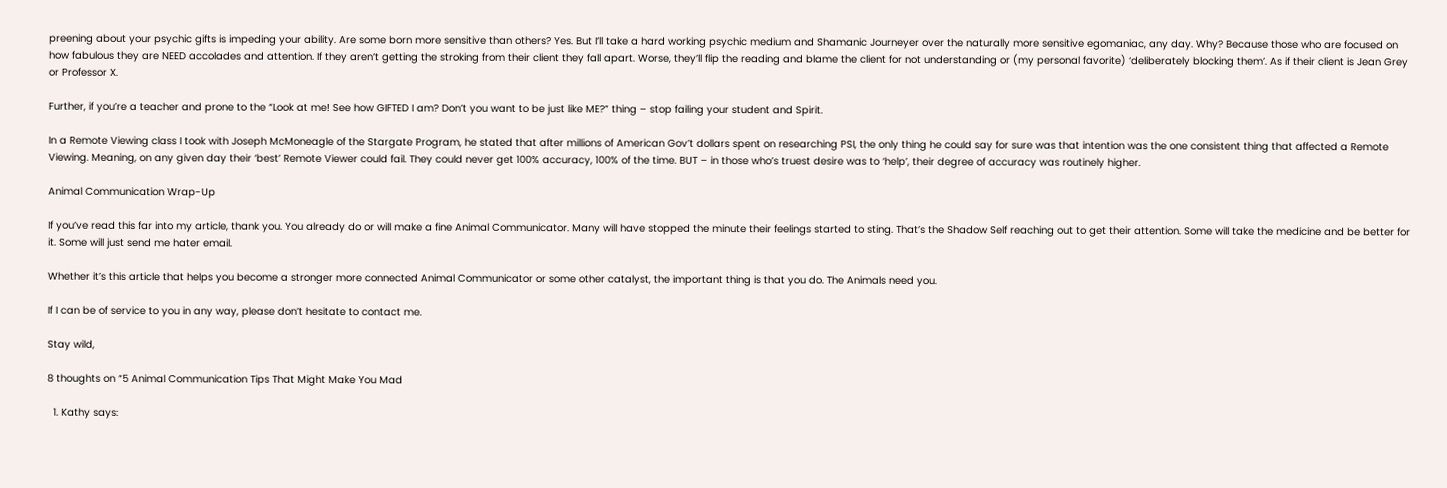preening about your psychic gifts is impeding your ability. Are some born more sensitive than others? Yes. But I’ll take a hard working psychic medium and Shamanic Journeyer over the naturally more sensitive egomaniac, any day. Why? Because those who are focused on how fabulous they are NEED accolades and attention. If they aren’t getting the stroking from their client they fall apart. Worse, they’ll flip the reading and blame the client for not understanding or (my personal favorite) ‘deliberately blocking them’. As if their client is Jean Grey or Professor X.

Further, if you’re a teacher and prone to the “Look at me! See how GIFTED I am? Don’t you want to be just like ME?” thing – stop failing your student and Spirit.

In a Remote Viewing class I took with Joseph McMoneagle of the Stargate Program, he stated that after millions of American Gov’t dollars spent on researching PSI, the only thing he could say for sure was that intention was the one consistent thing that affected a Remote Viewing. Meaning, on any given day their ‘best’ Remote Viewer could fail. They could never get 100% accuracy, 100% of the time. BUT – in those who’s truest desire was to ‘help’, their degree of accuracy was routinely higher.

Animal Communication Wrap-Up

If you’ve read this far into my article, thank you. You already do or will make a fine Animal Communicator. Many will have stopped the minute their feelings started to sting. That’s the Shadow Self reaching out to get their attention. Some will take the medicine and be better for it. Some will just send me hater email.

Whether it’s this article that helps you become a stronger more connected Animal Communicator or some other catalyst, the important thing is that you do. The Animals need you.

If I can be of service to you in any way, please don’t hesitate to contact me.

Stay wild,

8 thoughts on “5 Animal Communication Tips That Might Make You Mad

  1. Kathy says: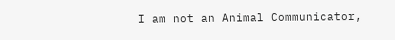I am not an Animal Communicator,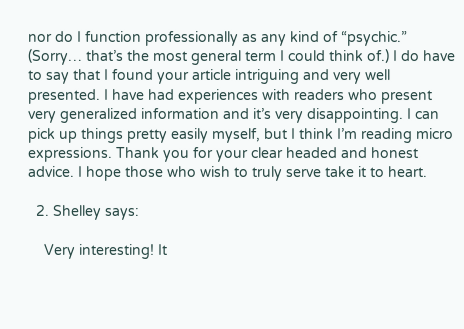nor do I function professionally as any kind of “psychic.” (Sorry… that’s the most general term I could think of.) I do have to say that I found your article intriguing and very well presented. I have had experiences with readers who present very generalized information and it’s very disappointing. I can pick up things pretty easily myself, but I think I’m reading micro expressions. Thank you for your clear headed and honest advice. I hope those who wish to truly serve take it to heart.

  2. Shelley says:

    Very interesting! It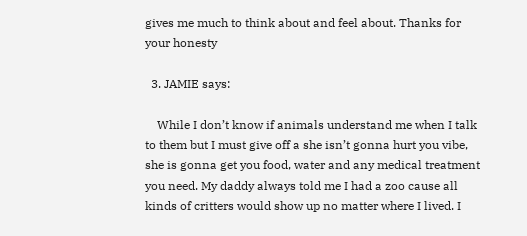gives me much to think about and feel about. Thanks for your honesty

  3. JAMIE says:

    While I don’t know if animals understand me when I talk to them but I must give off a she isn’t gonna hurt you vibe, she is gonna get you food, water and any medical treatment you need. My daddy always told me I had a zoo cause all kinds of critters would show up no matter where I lived. I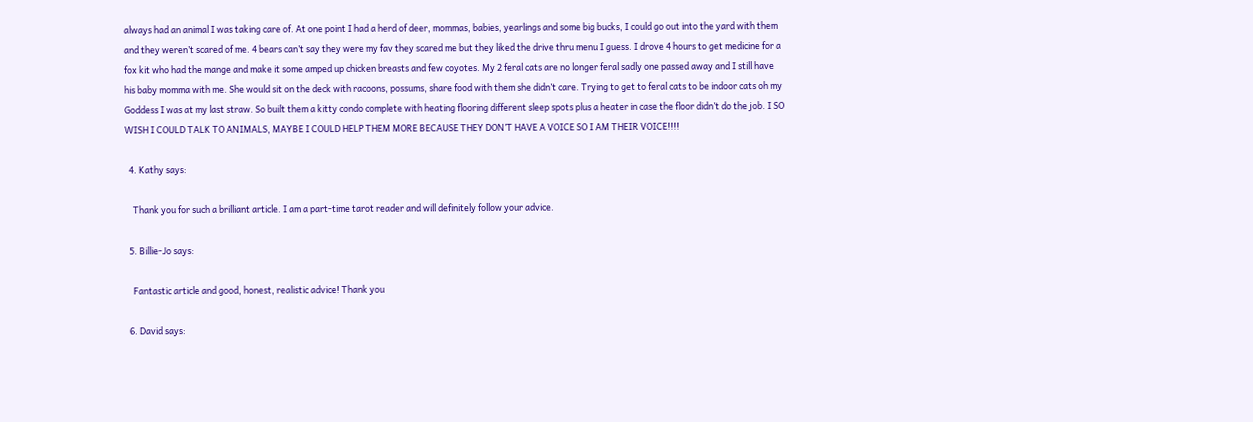always had an animal I was taking care of. At one point I had a herd of deer, mommas, babies, yearlings and some big bucks, I could go out into the yard with them and they weren’t scared of me. 4 bears can’t say they were my fav they scared me but they liked the drive thru menu I guess. I drove 4 hours to get medicine for a fox kit who had the mange and make it some amped up chicken breasts and few coyotes. My 2 feral cats are no longer feral sadly one passed away and I still have his baby momma with me. She would sit on the deck with racoons, possums, share food with them she didn’t care. Trying to get to feral cats to be indoor cats oh my Goddess I was at my last straw. So built them a kitty condo complete with heating flooring different sleep spots plus a heater in case the floor didn’t do the job. I SO WISH I COULD TALK TO ANIMALS, MAYBE I COULD HELP THEM MORE BECAUSE THEY DON’T HAVE A VOICE SO I AM THEIR VOICE!!!!

  4. Kathy says:

    Thank you for such a brilliant article. I am a part-time tarot reader and will definitely follow your advice.

  5. Billie-Jo says:

    Fantastic article and good, honest, realistic advice! Thank you

  6. David says: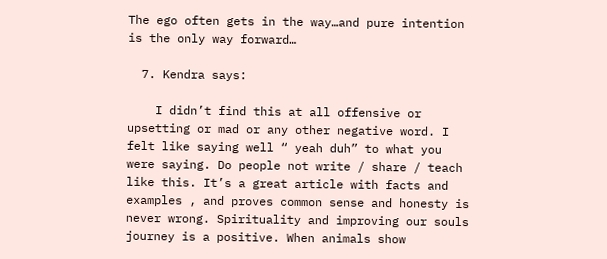The ego often gets in the way…and pure intention is the only way forward…

  7. Kendra says:

    I didn’t find this at all offensive or upsetting or mad or any other negative word. I felt like saying well “ yeah duh” to what you were saying. Do people not write / share / teach like this. It’s a great article with facts and examples , and proves common sense and honesty is never wrong. Spirituality and improving our souls journey is a positive. When animals show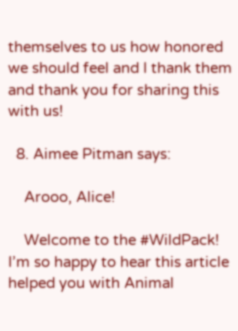themselves to us how honored we should feel and I thank them and thank you for sharing this with us!

  8. Aimee Pitman says:

    Arooo, Alice!

    Welcome to the #WildPack! I’m so happy to hear this article helped you with Animal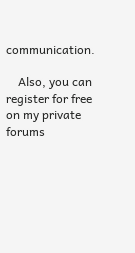communication.

    Also, you can register for free on my private forums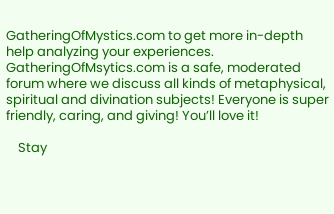GatheringOfMystics.com to get more in-depth help analyzing your experiences. GatheringOfMsytics.com is a safe, moderated forum where we discuss all kinds of metaphysical, spiritual and divination subjects! Everyone is super friendly, caring, and giving! You’ll love it!

    Stay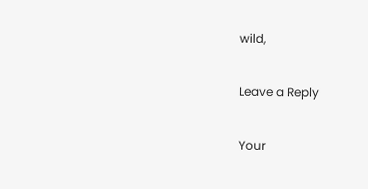wild,

Leave a Reply

Your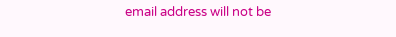email address will not be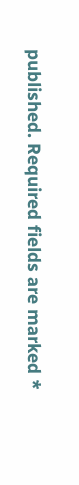published. Required fields are marked *